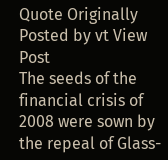Quote Originally Posted by vt View Post
The seeds of the financial crisis of 2008 were sown by the repeal of Glass-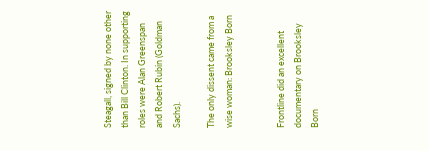Steagall, signed by none other than Bill Clinton. In supporting roles were Alan Greenspan and Robert Rubin (Goldman Sachs).

The only dissent came from a wise woman: Brooksley Born


Frontline did an excellent documentary on Brooksley Born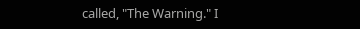called, "The Warning." I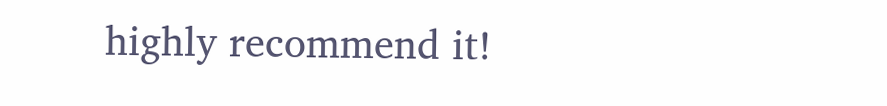highly recommend it!